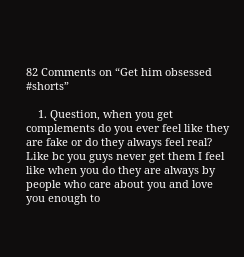82 Comments on “Get him obsessed #shorts”

    1. Question, when you get complements do you ever feel like they are fake or do they always feel real? Like bc you guys never get them I feel like when you do they are always by people who care about you and love you enough to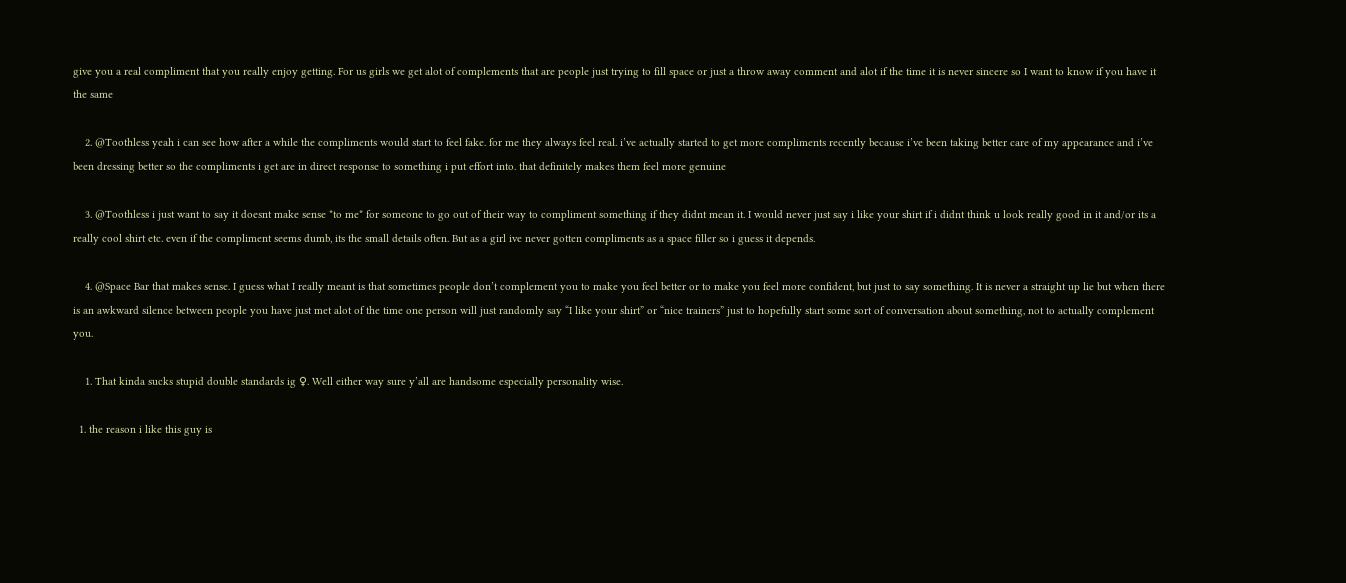give you a real compliment that you really enjoy getting. For us girls we get alot of complements that are people just trying to fill space or just a throw away comment and alot if the time it is never sincere so I want to know if you have it the same

    2. @Toothless yeah i can see how after a while the compliments would start to feel fake. for me they always feel real. i’ve actually started to get more compliments recently because i’ve been taking better care of my appearance and i’ve been dressing better so the compliments i get are in direct response to something i put effort into. that definitely makes them feel more genuine

    3. @Toothless i just want to say it doesnt make sense *to me* for someone to go out of their way to compliment something if they didnt mean it. I would never just say i like your shirt if i didnt think u look really good in it and/or its a really cool shirt etc. even if the compliment seems dumb, its the small details often. But as a girl ive never gotten compliments as a space filler so i guess it depends.

    4. @Space Bar that makes sense. I guess what I really meant is that sometimes people don’t complement you to make you feel better or to make you feel more confident, but just to say something. It is never a straight up lie but when there is an awkward silence between people you have just met alot of the time one person will just randomly say “I like your shirt” or “nice trainers” just to hopefully start some sort of conversation about something, not to actually complement you.

    1. That kinda sucks stupid double standards ig ♀. Well either way sure y’all are handsome especially personality wise.

  1. the reason i like this guy is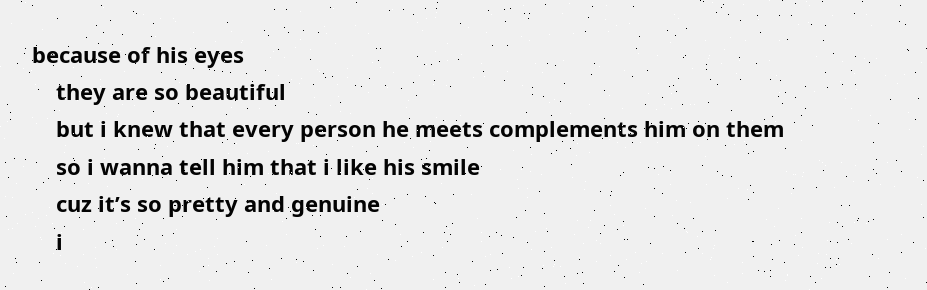because of his eyes
    they are so beautiful
    but i knew that every person he meets complements him on them
    so i wanna tell him that i like his smile
    cuz it’s so pretty and genuine
    i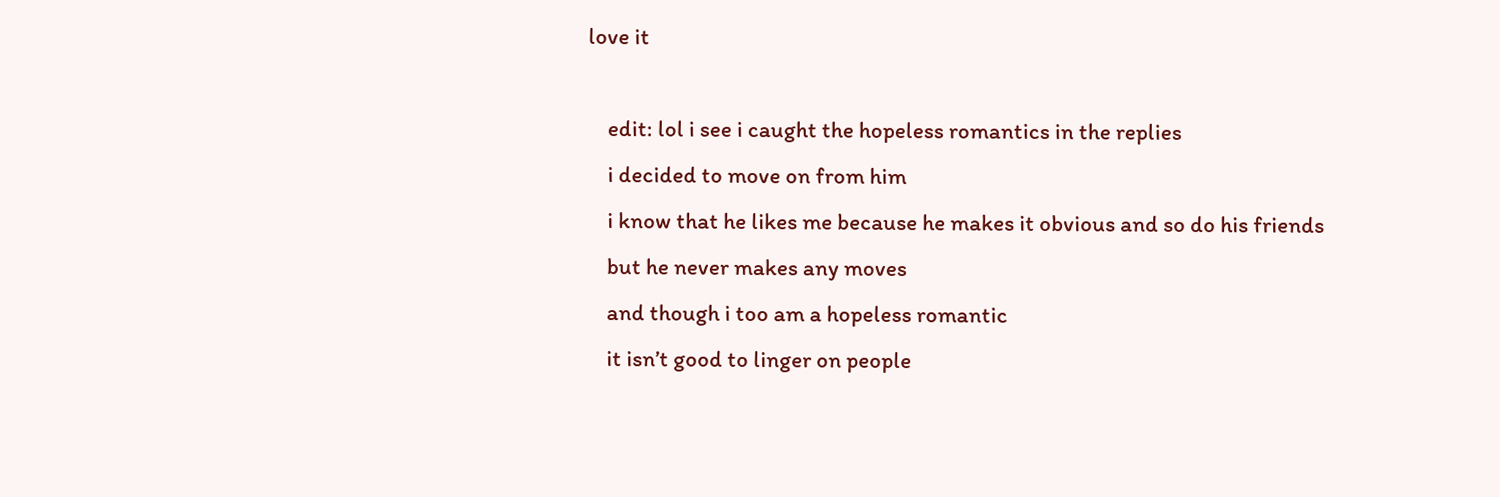love it

    edit: lol i see i caught the hopeless romantics in the replies
    i decided to move on from him
    i know that he likes me because he makes it obvious and so do his friends
    but he never makes any moves
    and though i too am a hopeless romantic
    it isn’t good to linger on people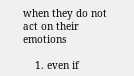when they do not act on their emotions

    1. even if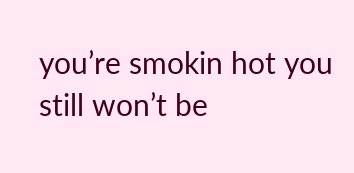you’re smokin hot you still won’t be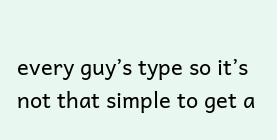every guy’s type so it’s not that simple to get a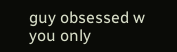guy obsessed w you only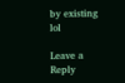by existing lol

Leave a Reply